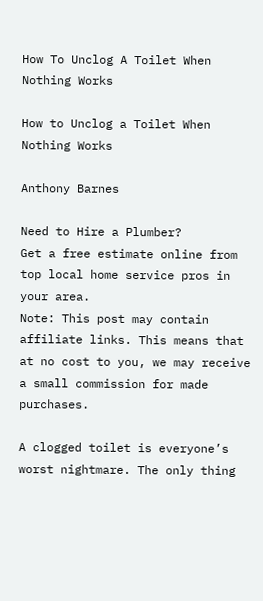How To Unclog A Toilet When Nothing Works

How to Unclog a Toilet When Nothing Works

Anthony Barnes

Need to Hire a Plumber?
Get a free estimate online from top local home service pros in your area.
Note: This post may contain affiliate links. This means that at no cost to you, we may receive a small commission for made purchases.

A clogged toilet is everyone’s worst nightmare. The only thing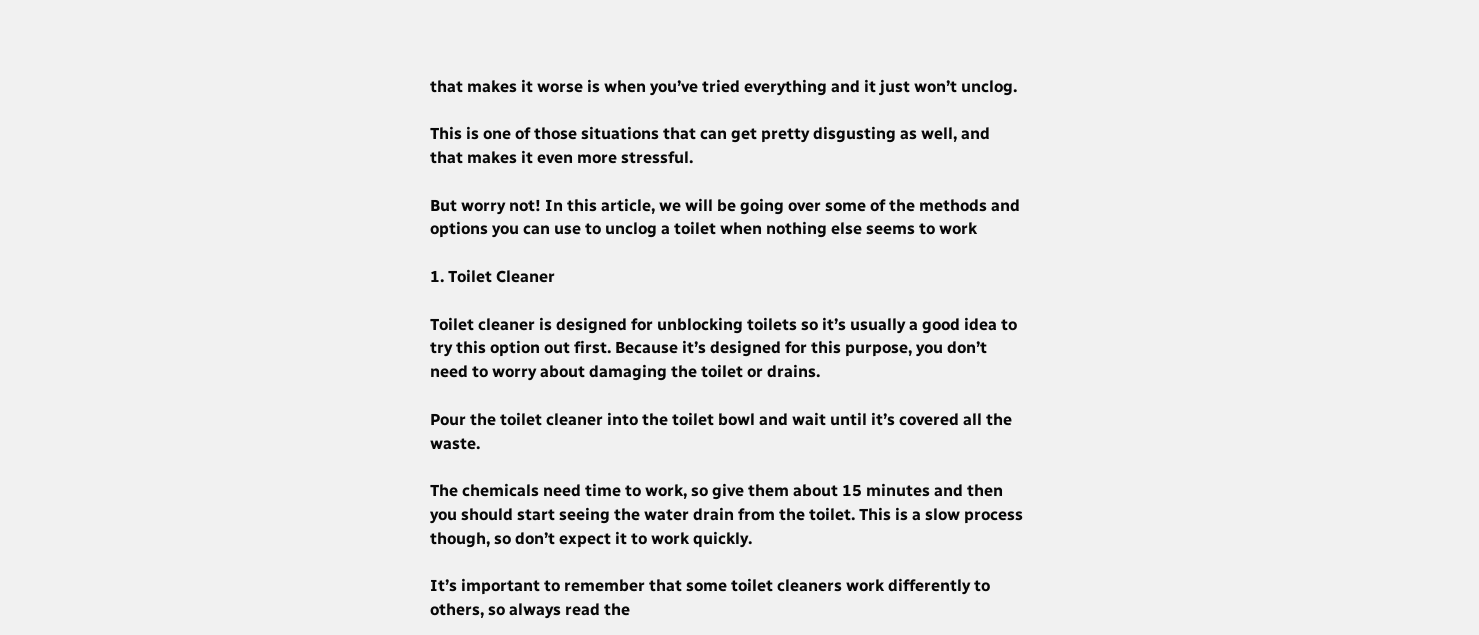that makes it worse is when you’ve tried everything and it just won’t unclog.

This is one of those situations that can get pretty disgusting as well, and that makes it even more stressful.

But worry not! In this article, we will be going over some of the methods and options you can use to unclog a toilet when nothing else seems to work

1. Toilet Cleaner

Toilet cleaner is designed for unblocking toilets so it’s usually a good idea to try this option out first. Because it’s designed for this purpose, you don’t need to worry about damaging the toilet or drains.

Pour the toilet cleaner into the toilet bowl and wait until it’s covered all the waste.

The chemicals need time to work, so give them about 15 minutes and then you should start seeing the water drain from the toilet. This is a slow process though, so don’t expect it to work quickly.

It’s important to remember that some toilet cleaners work differently to others, so always read the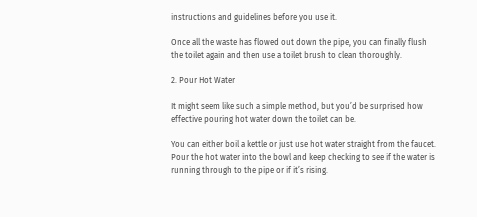instructions and guidelines before you use it.

Once all the waste has flowed out down the pipe, you can finally flush the toilet again and then use a toilet brush to clean thoroughly.

2. Pour Hot Water

It might seem like such a simple method, but you’d be surprised how effective pouring hot water down the toilet can be.

You can either boil a kettle or just use hot water straight from the faucet. Pour the hot water into the bowl and keep checking to see if the water is running through to the pipe or if it’s rising.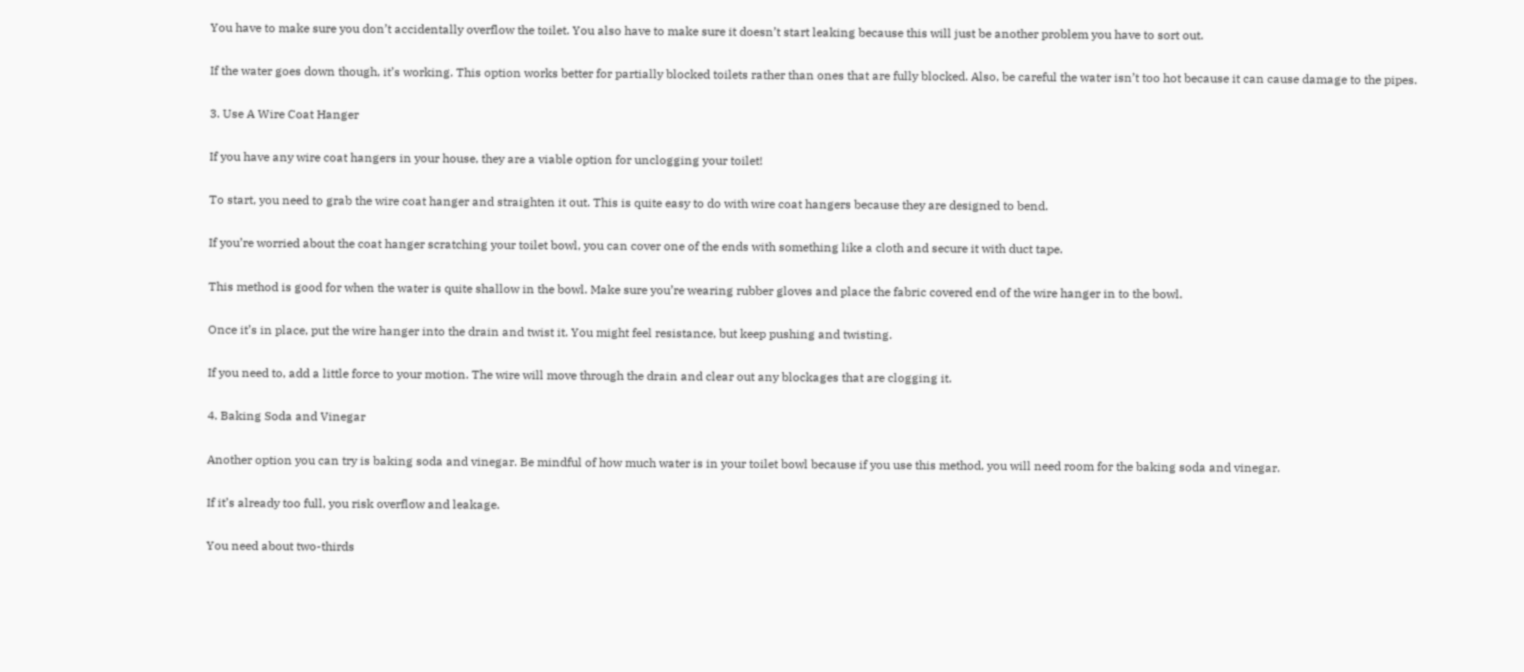You have to make sure you don’t accidentally overflow the toilet. You also have to make sure it doesn’t start leaking because this will just be another problem you have to sort out.

If the water goes down though, it’s working. This option works better for partially blocked toilets rather than ones that are fully blocked. Also, be careful the water isn’t too hot because it can cause damage to the pipes.

3. Use A Wire Coat Hanger

If you have any wire coat hangers in your house, they are a viable option for unclogging your toilet!

To start, you need to grab the wire coat hanger and straighten it out. This is quite easy to do with wire coat hangers because they are designed to bend.

If you’re worried about the coat hanger scratching your toilet bowl, you can cover one of the ends with something like a cloth and secure it with duct tape.

This method is good for when the water is quite shallow in the bowl. Make sure you’re wearing rubber gloves and place the fabric covered end of the wire hanger in to the bowl.

Once it’s in place, put the wire hanger into the drain and twist it. You might feel resistance, but keep pushing and twisting.

If you need to, add a little force to your motion. The wire will move through the drain and clear out any blockages that are clogging it.

4. Baking Soda and Vinegar

Another option you can try is baking soda and vinegar. Be mindful of how much water is in your toilet bowl because if you use this method, you will need room for the baking soda and vinegar.

If it’s already too full, you risk overflow and leakage.

You need about two-thirds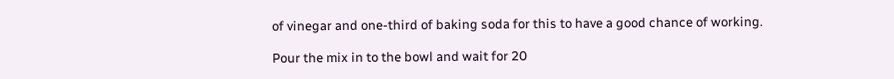of vinegar and one-third of baking soda for this to have a good chance of working.

Pour the mix in to the bowl and wait for 20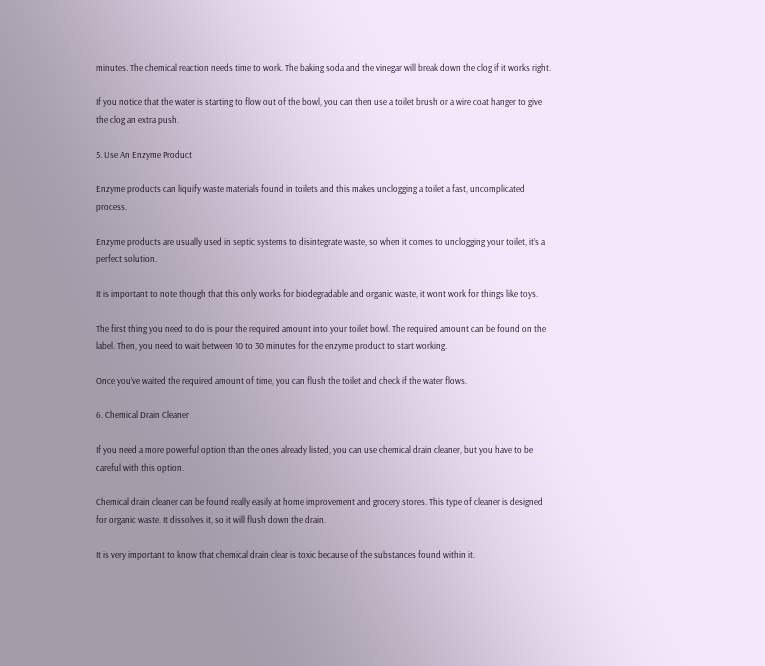minutes. The chemical reaction needs time to work. The baking soda and the vinegar will break down the clog if it works right.

If you notice that the water is starting to flow out of the bowl, you can then use a toilet brush or a wire coat hanger to give the clog an extra push.

5. Use An Enzyme Product

Enzyme products can liquify waste materials found in toilets and this makes unclogging a toilet a fast, uncomplicated process.

Enzyme products are usually used in septic systems to disintegrate waste, so when it comes to unclogging your toilet, it’s a perfect solution.

It is important to note though that this only works for biodegradable and organic waste, it wont work for things like toys.

The first thing you need to do is pour the required amount into your toilet bowl. The required amount can be found on the label. Then, you need to wait between 10 to 30 minutes for the enzyme product to start working.

Once you’ve waited the required amount of time, you can flush the toilet and check if the water flows.

6. Chemical Drain Cleaner

If you need a more powerful option than the ones already listed, you can use chemical drain cleaner, but you have to be careful with this option.

Chemical drain cleaner can be found really easily at home improvement and grocery stores. This type of cleaner is designed for organic waste. It dissolves it, so it will flush down the drain.

It is very important to know that chemical drain clear is toxic because of the substances found within it.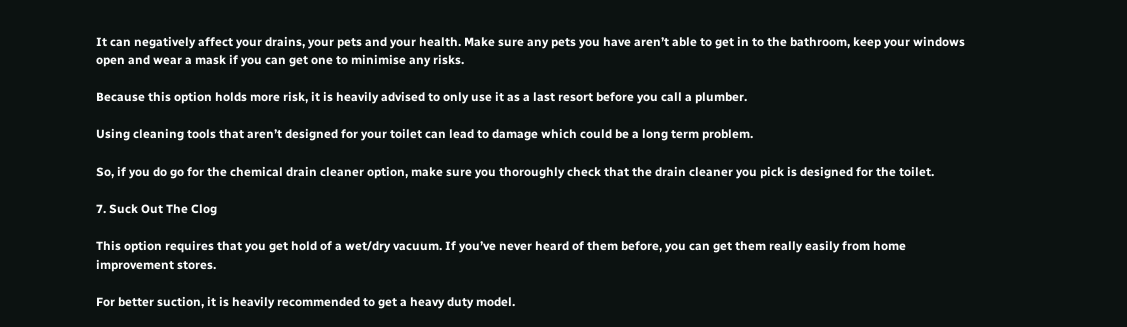It can negatively affect your drains, your pets and your health. Make sure any pets you have aren’t able to get in to the bathroom, keep your windows open and wear a mask if you can get one to minimise any risks.

Because this option holds more risk, it is heavily advised to only use it as a last resort before you call a plumber.

Using cleaning tools that aren’t designed for your toilet can lead to damage which could be a long term problem.

So, if you do go for the chemical drain cleaner option, make sure you thoroughly check that the drain cleaner you pick is designed for the toilet.

7. Suck Out The Clog

This option requires that you get hold of a wet/dry vacuum. If you’ve never heard of them before, you can get them really easily from home improvement stores.

For better suction, it is heavily recommended to get a heavy duty model.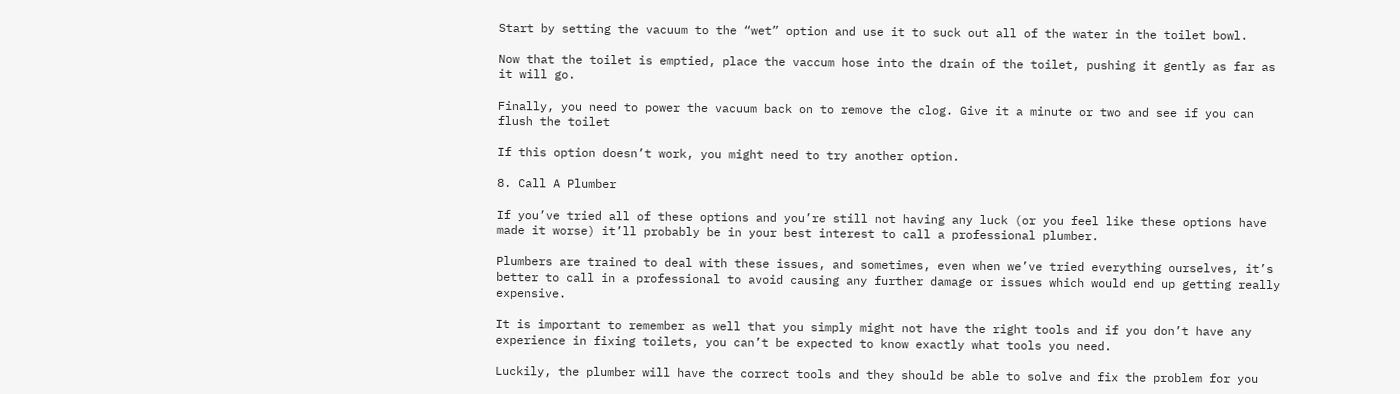Start by setting the vacuum to the “wet” option and use it to suck out all of the water in the toilet bowl.

Now that the toilet is emptied, place the vaccum hose into the drain of the toilet, pushing it gently as far as it will go.

Finally, you need to power the vacuum back on to remove the clog. Give it a minute or two and see if you can flush the toilet

If this option doesn’t work, you might need to try another option.

8. Call A Plumber

If you’ve tried all of these options and you’re still not having any luck (or you feel like these options have made it worse) it’ll probably be in your best interest to call a professional plumber.

Plumbers are trained to deal with these issues, and sometimes, even when we’ve tried everything ourselves, it’s better to call in a professional to avoid causing any further damage or issues which would end up getting really expensive.

It is important to remember as well that you simply might not have the right tools and if you don’t have any experience in fixing toilets, you can’t be expected to know exactly what tools you need.

Luckily, the plumber will have the correct tools and they should be able to solve and fix the problem for you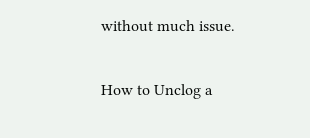without much issue.

How to Unclog a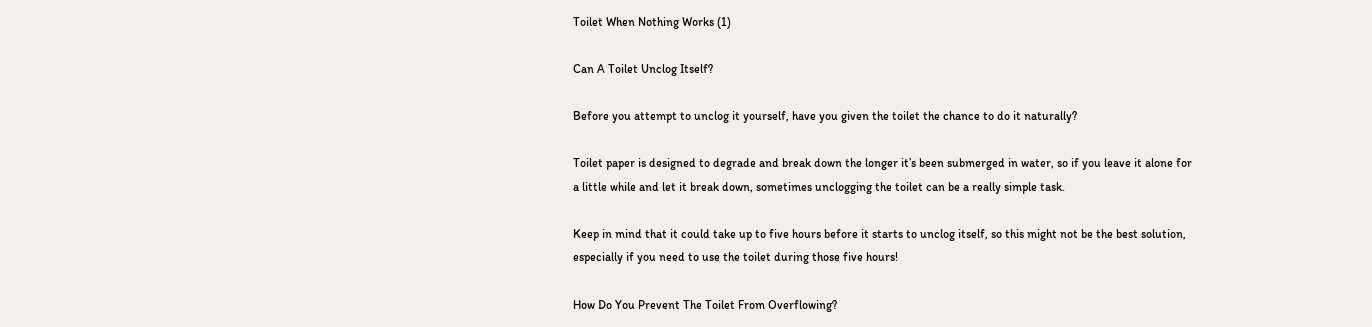Toilet When Nothing Works (1)

Can A Toilet Unclog Itself?

Before you attempt to unclog it yourself, have you given the toilet the chance to do it naturally?

Toilet paper is designed to degrade and break down the longer it’s been submerged in water, so if you leave it alone for a little while and let it break down, sometimes unclogging the toilet can be a really simple task.

Keep in mind that it could take up to five hours before it starts to unclog itself, so this might not be the best solution, especially if you need to use the toilet during those five hours!

How Do You Prevent The Toilet From Overflowing?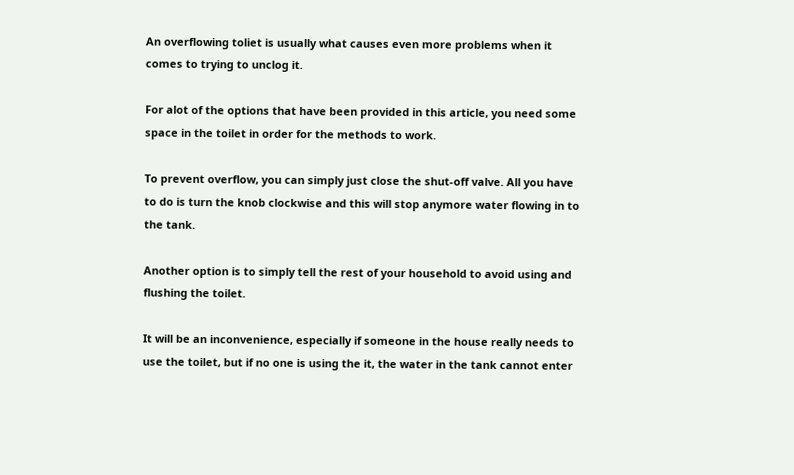An overflowing toliet is usually what causes even more problems when it comes to trying to unclog it.

For alot of the options that have been provided in this article, you need some space in the toilet in order for the methods to work.

To prevent overflow, you can simply just close the shut-off valve. All you have to do is turn the knob clockwise and this will stop anymore water flowing in to the tank.

Another option is to simply tell the rest of your household to avoid using and flushing the toilet.

It will be an inconvenience, especially if someone in the house really needs to use the toilet, but if no one is using the it, the water in the tank cannot enter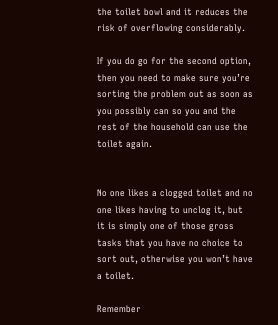the toilet bowl and it reduces the risk of overflowing considerably.

If you do go for the second option, then you need to make sure you’re sorting the problem out as soon as you possibly can so you and the rest of the household can use the toilet again.


No one likes a clogged toilet and no one likes having to unclog it, but it is simply one of those gross tasks that you have no choice to sort out, otherwise you won’t have a toilet.

Remember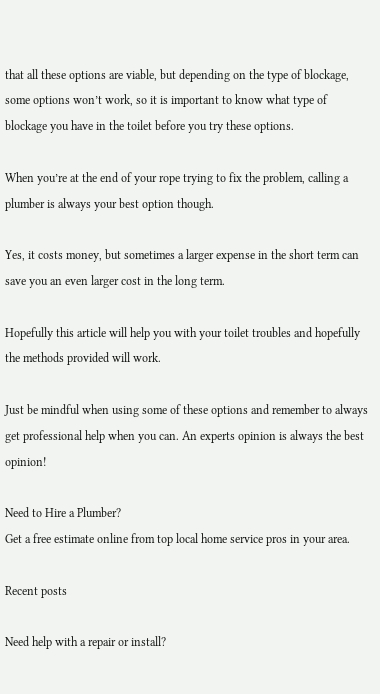that all these options are viable, but depending on the type of blockage, some options won’t work, so it is important to know what type of blockage you have in the toilet before you try these options.

When you’re at the end of your rope trying to fix the problem, calling a plumber is always your best option though.

Yes, it costs money, but sometimes a larger expense in the short term can save you an even larger cost in the long term.

Hopefully this article will help you with your toilet troubles and hopefully the methods provided will work.

Just be mindful when using some of these options and remember to always get professional help when you can. An experts opinion is always the best opinion!

Need to Hire a Plumber?
Get a free estimate online from top local home service pros in your area.

Recent posts

Need help with a repair or install?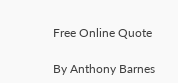Free Online Quote

By Anthony Barnes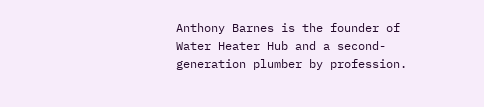Anthony Barnes is the founder of Water Heater Hub and a second-generation plumber by profession.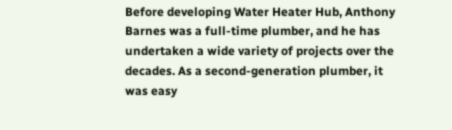Before developing Water Heater Hub, Anthony Barnes was a full-time plumber, and he has undertaken a wide variety of projects over the decades. As a second-generation plumber, it was easy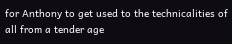for Anthony to get used to the technicalities of all from a tender age